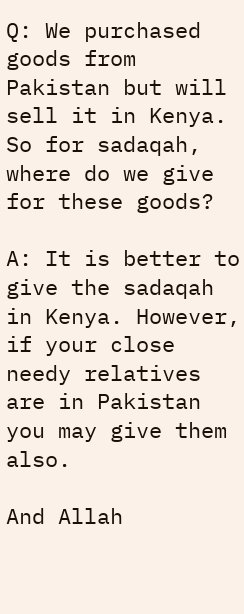Q: We purchased goods from Pakistan but will sell it in Kenya. So for sadaqah, where do we give for these goods?

A: It is better to give the sadaqah in Kenya. However, if your close needy relatives are in Pakistan you may give them also.

And Allah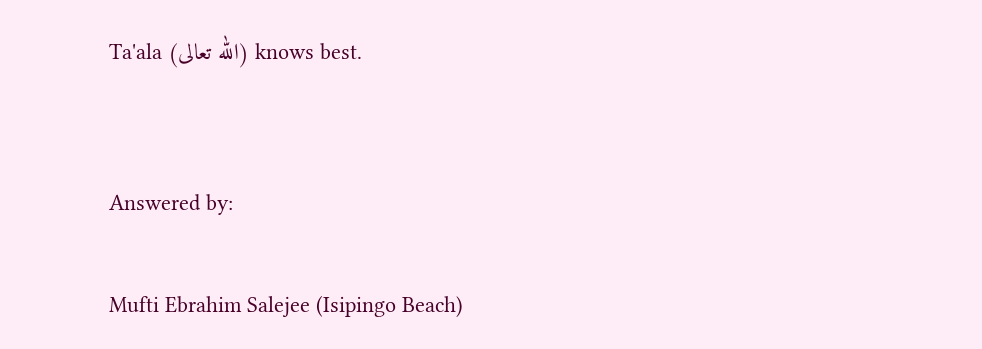Ta'ala (الله تعالى) knows best.


Answered by:

Mufti Ebrahim Salejee (Isipingo Beach)